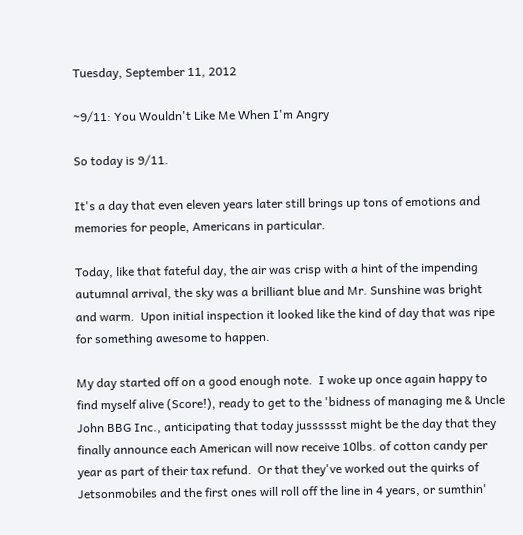Tuesday, September 11, 2012

~9/11: You Wouldn't Like Me When I'm Angry

So today is 9/11.

It's a day that even eleven years later still brings up tons of emotions and memories for people, Americans in particular.

Today, like that fateful day, the air was crisp with a hint of the impending autumnal arrival, the sky was a brilliant blue and Mr. Sunshine was bright and warm.  Upon initial inspection it looked like the kind of day that was ripe for something awesome to happen.

My day started off on a good enough note.  I woke up once again happy to find myself alive (Score!), ready to get to the 'bidness of managing me & Uncle John BBG Inc., anticipating that today jusssssst might be the day that they finally announce each American will now receive 10lbs. of cotton candy per year as part of their tax refund.  Or that they've worked out the quirks of Jetsonmobiles and the first ones will roll off the line in 4 years, or sumthin'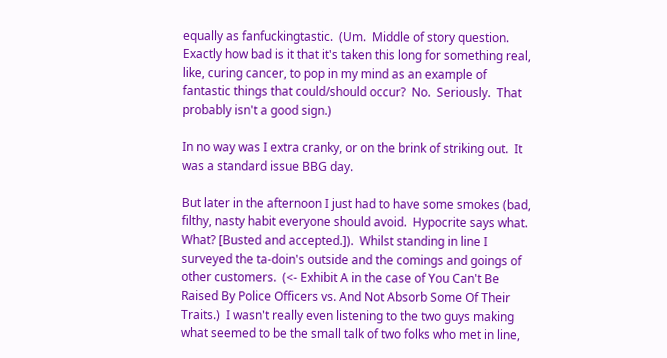equally as fanfuckingtastic.  (Um.  Middle of story question.  Exactly how bad is it that it's taken this long for something real, like, curing cancer, to pop in my mind as an example of fantastic things that could/should occur?  No.  Seriously.  That probably isn't a good sign.)

In no way was I extra cranky, or on the brink of striking out.  It was a standard issue BBG day.

But later in the afternoon I just had to have some smokes (bad, filthy, nasty habit everyone should avoid.  Hypocrite says what.  What? [Busted and accepted.]).  Whilst standing in line I surveyed the ta-doin's outside and the comings and goings of other customers.  (<- Exhibit A in the case of You Can't Be Raised By Police Officers vs. And Not Absorb Some Of Their Traits.)  I wasn't really even listening to the two guys making what seemed to be the small talk of two folks who met in line,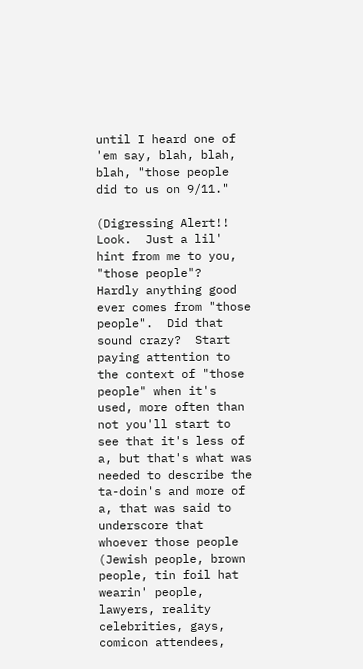until I heard one of 'em say, blah, blah, blah, "those people did to us on 9/11."

(Digressing Alert!!
Look.  Just a lil' hint from me to you, "those people"?  Hardly anything good ever comes from "those people".  Did that sound crazy?  Start paying attention to the context of "those people" when it's used, more often than not you'll start to see that it's less of a, but that's what was needed to describe the ta-doin's and more of a, that was said to underscore that whoever those people (Jewish people, brown people, tin foil hat wearin' people, lawyers, reality celebrities, gays, comicon attendees,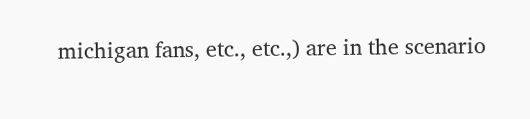michigan fans, etc., etc.,) are in the scenario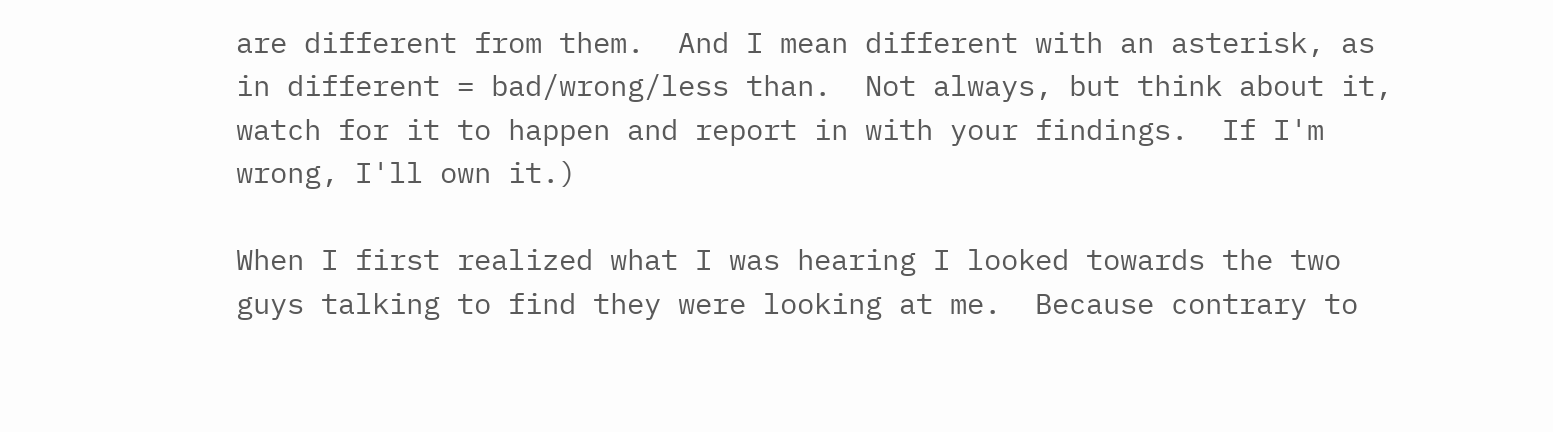are different from them.  And I mean different with an asterisk, as in different = bad/wrong/less than.  Not always, but think about it, watch for it to happen and report in with your findings.  If I'm wrong, I'll own it.)

When I first realized what I was hearing I looked towards the two guys talking to find they were looking at me.  Because contrary to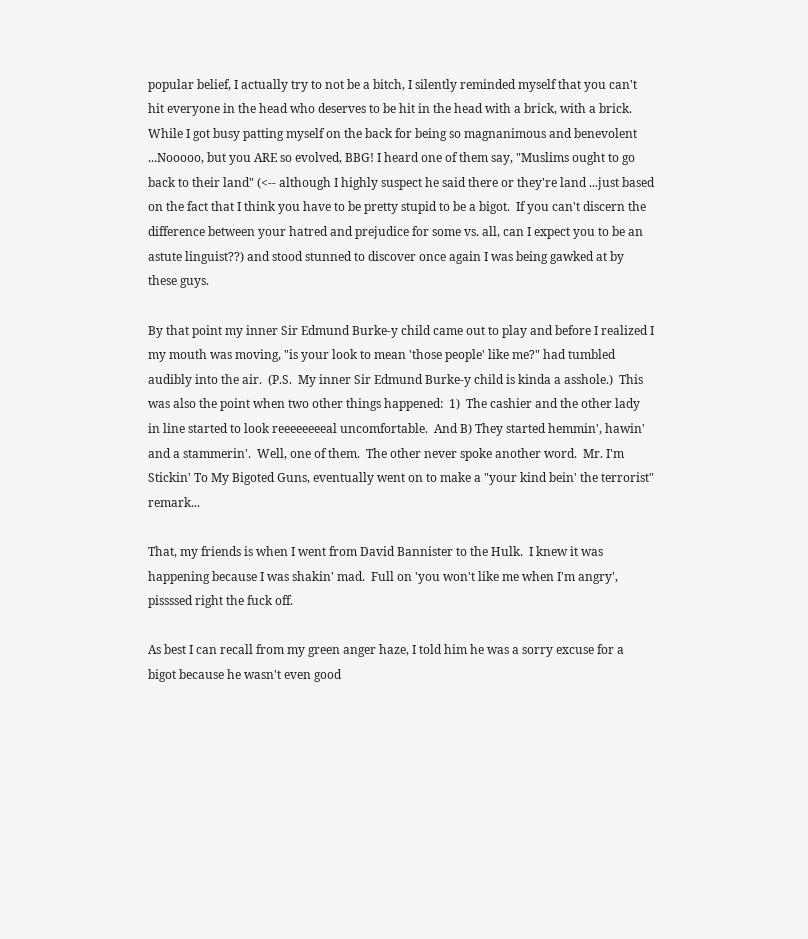popular belief, I actually try to not be a bitch, I silently reminded myself that you can't hit everyone in the head who deserves to be hit in the head with a brick, with a brick.  While I got busy patting myself on the back for being so magnanimous and benevolent ...Nooooo, but you ARE so evolved, BBG! I heard one of them say, "Muslims ought to go back to their land" (<-- although I highly suspect he said there or they're land ...just based on the fact that I think you have to be pretty stupid to be a bigot.  If you can't discern the difference between your hatred and prejudice for some vs. all, can I expect you to be an astute linguist??) and stood stunned to discover once again I was being gawked at by these guys.

By that point my inner Sir Edmund Burke-y child came out to play and before I realized I my mouth was moving, "is your look to mean 'those people' like me?" had tumbled audibly into the air.  (P.S.  My inner Sir Edmund Burke-y child is kinda a asshole.)  This was also the point when two other things happened:  1)  The cashier and the other lady in line started to look reeeeeeeeal uncomfortable.  And B) They started hemmin', hawin' and a stammerin'.  Well, one of them.  The other never spoke another word.  Mr. I'm Stickin' To My Bigoted Guns, eventually went on to make a "your kind bein' the terrorist" remark...

That, my friends is when I went from David Bannister to the Hulk.  I knew it was happening because I was shakin' mad.  Full on 'you won't like me when I'm angry', pissssed right the fuck off.

As best I can recall from my green anger haze, I told him he was a sorry excuse for a bigot because he wasn't even good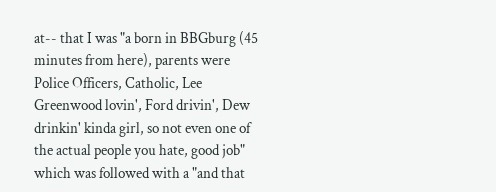at-- that I was "a born in BBGburg (45 minutes from here), parents were Police Officers, Catholic, Lee Greenwood lovin', Ford drivin', Dew drinkin' kinda girl, so not even one of the actual people you hate, good job" which was followed with a "and that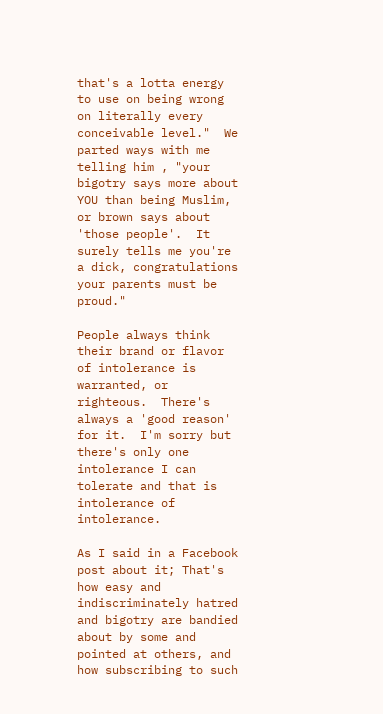that's a lotta energy to use on being wrong on literally every conceivable level."  We parted ways with me telling him , "your bigotry says more about YOU than being Muslim, or brown says about 'those people'.  It surely tells me you're a dick, congratulations your parents must be proud."

People always think their brand or flavor of intolerance is warranted, or righteous.  There's always a 'good reason' for it.  I'm sorry but there's only one intolerance I can tolerate and that is intolerance of intolerance.

As I said in a Facebook post about it; That's how easy and indiscriminately hatred and bigotry are bandied about by some and pointed at others, and how subscribing to such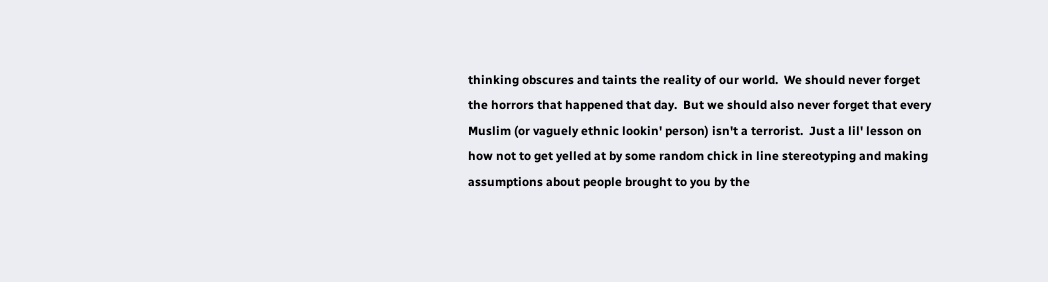thinking obscures and taints the reality of our world.  We should never forget the horrors that happened that day.  But we should also never forget that every Muslim (or vaguely ethnic lookin' person) isn't a terrorist.  Just a lil' lesson on how not to get yelled at by some random chick in line stereotyping and making assumptions about people brought to you by the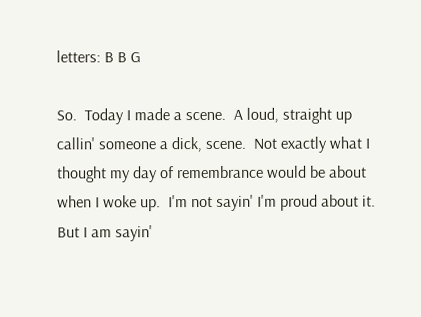letters: B B G

So.  Today I made a scene.  A loud, straight up callin' someone a dick, scene.  Not exactly what I thought my day of remembrance would be about when I woke up.  I'm not sayin' I'm proud about it.  But I am sayin'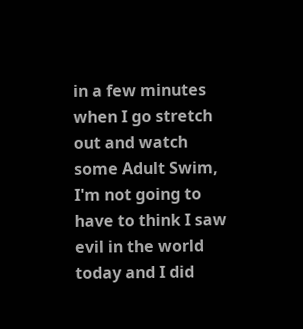in a few minutes when I go stretch out and watch some Adult Swim, I'm not going to have to think I saw evil in the world today and I did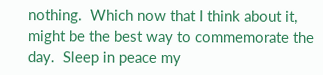nothing.  Which now that I think about it, might be the best way to commemorate the day.  Sleep in peace my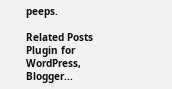peeps.

Related Posts Plugin for WordPress, Blogger...